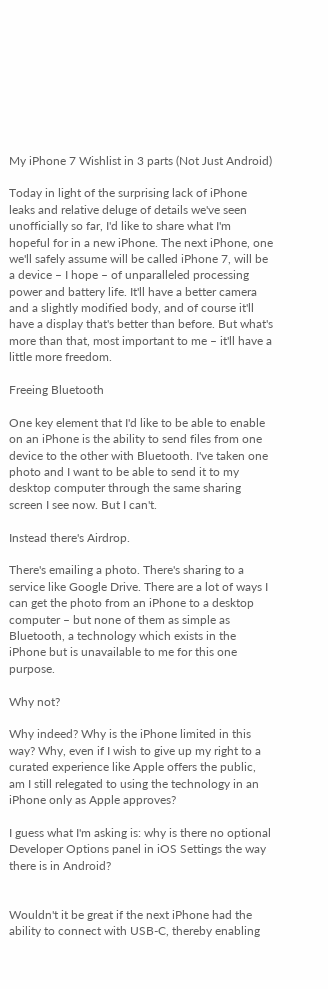My iPhone 7 Wishlist in 3 parts (Not Just Android)

Today in light of the surprising lack of iPhone leaks and relative deluge of details we've seen unofficially so far, I'd like to share what I'm hopeful for in a new iPhone. The next iPhone, one we'll safely assume will be called iPhone 7, will be a device – I hope – of unparalleled processing power and battery life. It'll have a better camera and a slightly modified body, and of course it'll have a display that's better than before. But what's more than that, most important to me – it'll have a little more freedom.

Freeing Bluetooth

One key element that I'd like to be able to enable on an iPhone is the ability to send files from one device to the other with Bluetooth. I've taken one photo and I want to be able to send it to my desktop computer through the same sharing screen I see now. But I can't.

Instead there's Airdrop.

There's emailing a photo. There's sharing to a service like Google Drive. There are a lot of ways I can get the photo from an iPhone to a desktop computer – but none of them as simple as Bluetooth, a technology which exists in the iPhone but is unavailable to me for this one purpose.

Why not?

Why indeed? Why is the iPhone limited in this way? Why, even if I wish to give up my right to a curated experience like Apple offers the public, am I still relegated to using the technology in an iPhone only as Apple approves?

I guess what I'm asking is: why is there no optional Developer Options panel in iOS Settings the way there is in Android?


Wouldn't it be great if the next iPhone had the ability to connect with USB-C, thereby enabling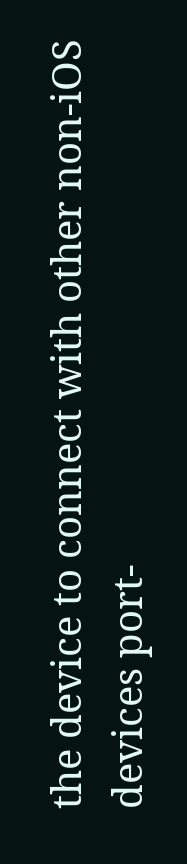the device to connect with other non-iOS devices port-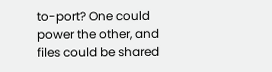to-port? One could power the other, and files could be shared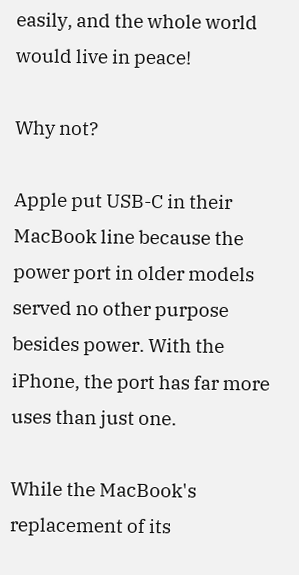easily, and the whole world would live in peace!

Why not?

Apple put USB-C in their MacBook line because the power port in older models served no other purpose besides power. With the iPhone, the port has far more uses than just one.

While the MacBook's replacement of its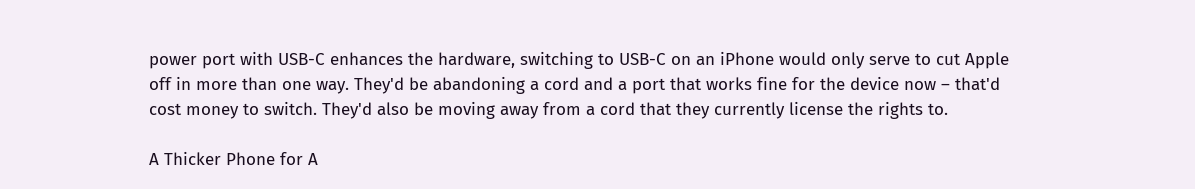power port with USB-C enhances the hardware, switching to USB-C on an iPhone would only serve to cut Apple off in more than one way. They'd be abandoning a cord and a port that works fine for the device now – that'd cost money to switch. They'd also be moving away from a cord that they currently license the rights to.

A Thicker Phone for A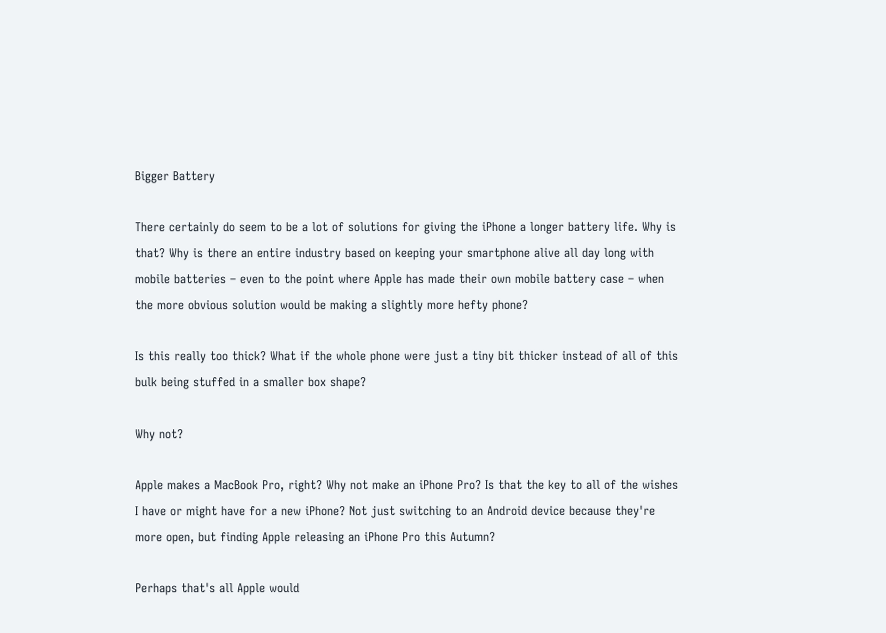Bigger Battery

There certainly do seem to be a lot of solutions for giving the iPhone a longer battery life. Why is that? Why is there an entire industry based on keeping your smartphone alive all day long with mobile batteries – even to the point where Apple has made their own mobile battery case – when the more obvious solution would be making a slightly more hefty phone?

Is this really too thick? What if the whole phone were just a tiny bit thicker instead of all of this bulk being stuffed in a smaller box shape?

Why not?

Apple makes a MacBook Pro, right? Why not make an iPhone Pro? Is that the key to all of the wishes I have or might have for a new iPhone? Not just switching to an Android device because they're more open, but finding Apple releasing an iPhone Pro this Autumn?

Perhaps that's all Apple would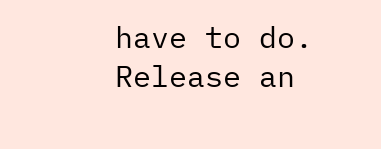have to do. Release an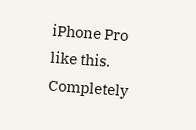iPhone Pro like this. Completely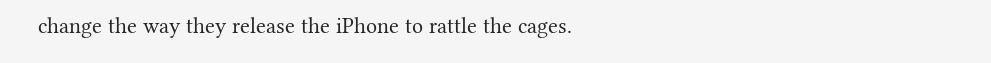change the way they release the iPhone to rattle the cages.